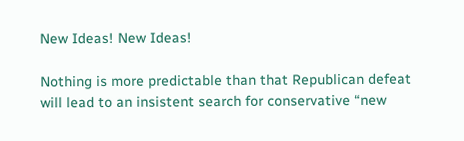New Ideas! New Ideas!

Nothing is more predictable than that Republican defeat will lead to an insistent search for conservative “new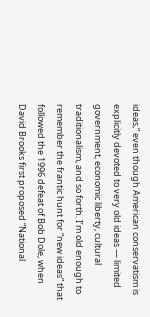ideas,” even though American conservatism is explicitly devoted to very old ideas — limited government, economic liberty, cultural traditionalism, and so forth. I’m old enough to remember the frantic hunt for “new ideas” that followed the 1996 defeat of Bob Dole, when David Brooks first proposed “National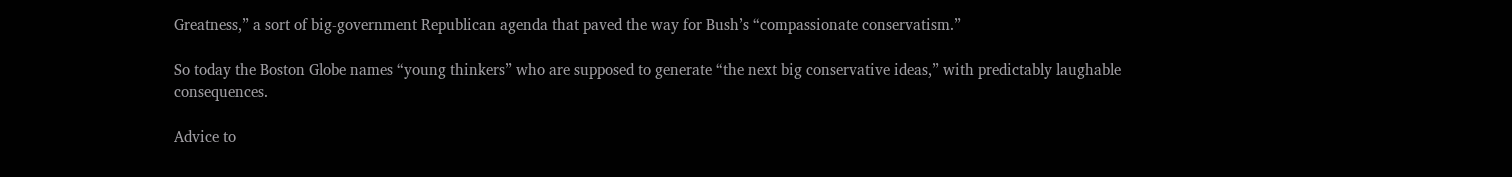Greatness,” a sort of big-government Republican agenda that paved the way for Bush’s “compassionate conservatism.”

So today the Boston Globe names “young thinkers” who are supposed to generate “the next big conservative ideas,” with predictably laughable consequences.

Advice to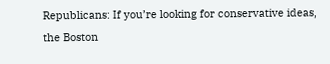Republicans: If you’re looking for conservative ideas, the Boston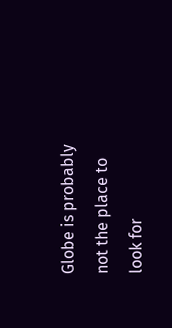Globe is probably not the place to look for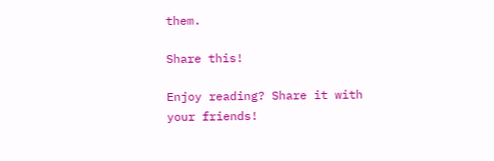them.

Share this!

Enjoy reading? Share it with your friends!